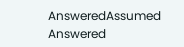AnsweredAssumed Answered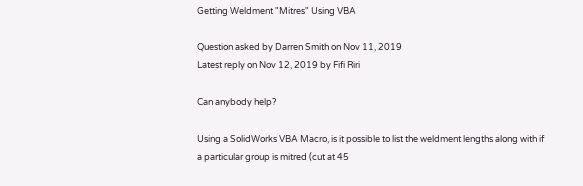Getting Weldment "Mitres" Using VBA

Question asked by Darren Smith on Nov 11, 2019
Latest reply on Nov 12, 2019 by Fifi Riri

Can anybody help?

Using a SolidWorks VBA Macro, is it possible to list the weldment lengths along with if a particular group is mitred (cut at 45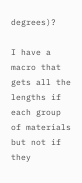degrees)?

I have a macro that gets all the lengths if each group of materials but not if they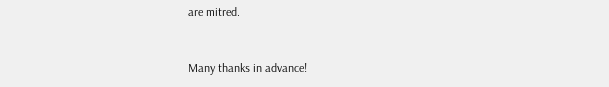are mitred.


Many thanks in advance!